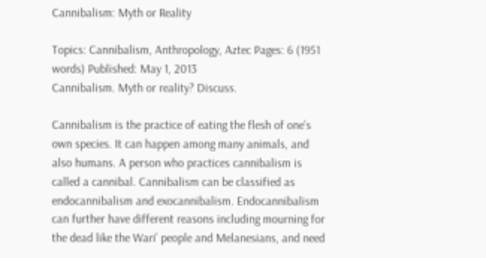Cannibalism: Myth or Reality

Topics: Cannibalism, Anthropology, Aztec Pages: 6 (1951 words) Published: May 1, 2013
Cannibalism. Myth or reality? Discuss.

Cannibalism is the practice of eating the flesh of one’s own species. It can happen among many animals, and also humans. A person who practices cannibalism is called a cannibal. Cannibalism can be classified as endocannibalism and exocannibalism. Endocannibalism can further have different reasons including mourning for the dead like the Wari’ people and Melanesians, and need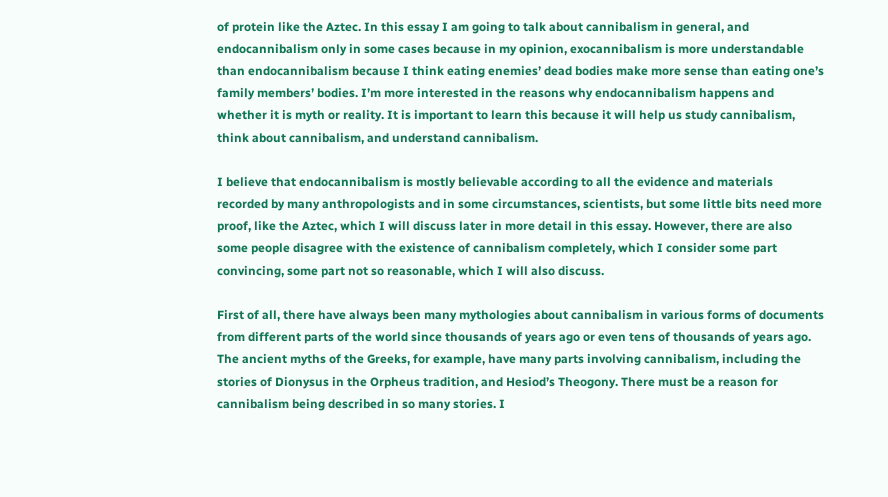of protein like the Aztec. In this essay I am going to talk about cannibalism in general, and endocannibalism only in some cases because in my opinion, exocannibalism is more understandable than endocannibalism because I think eating enemies’ dead bodies make more sense than eating one’s family members’ bodies. I’m more interested in the reasons why endocannibalism happens and whether it is myth or reality. It is important to learn this because it will help us study cannibalism, think about cannibalism, and understand cannibalism.

I believe that endocannibalism is mostly believable according to all the evidence and materials recorded by many anthropologists and in some circumstances, scientists, but some little bits need more proof, like the Aztec, which I will discuss later in more detail in this essay. However, there are also some people disagree with the existence of cannibalism completely, which I consider some part convincing, some part not so reasonable, which I will also discuss.

First of all, there have always been many mythologies about cannibalism in various forms of documents from different parts of the world since thousands of years ago or even tens of thousands of years ago. The ancient myths of the Greeks, for example, have many parts involving cannibalism, including the stories of Dionysus in the Orpheus tradition, and Hesiod’s Theogony. There must be a reason for cannibalism being described in so many stories. I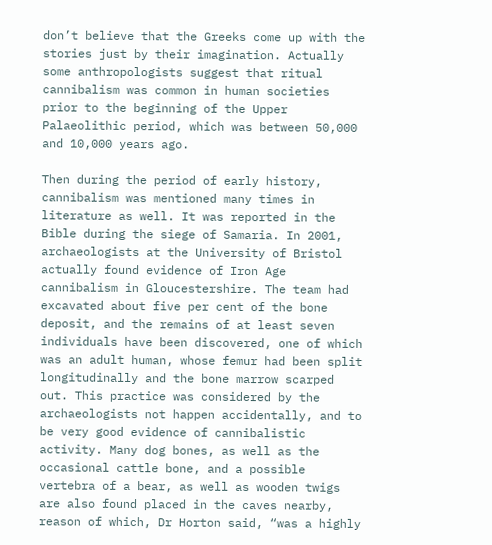don’t believe that the Greeks come up with the stories just by their imagination. Actually some anthropologists suggest that ritual cannibalism was common in human societies prior to the beginning of the Upper Palaeolithic period, which was between 50,000 and 10,000 years ago.

Then during the period of early history, cannibalism was mentioned many times in literature as well. It was reported in the Bible during the siege of Samaria. In 2001, archaeologists at the University of Bristol actually found evidence of Iron Age cannibalism in Gloucestershire. The team had excavated about five per cent of the bone deposit, and the remains of at least seven individuals have been discovered, one of which was an adult human, whose femur had been split longitudinally and the bone marrow scarped out. This practice was considered by the archaeologists not happen accidentally, and to be very good evidence of cannibalistic activity. Many dog bones, as well as the occasional cattle bone, and a possible vertebra of a bear, as well as wooden twigs are also found placed in the caves nearby, reason of which, Dr Horton said, “was a highly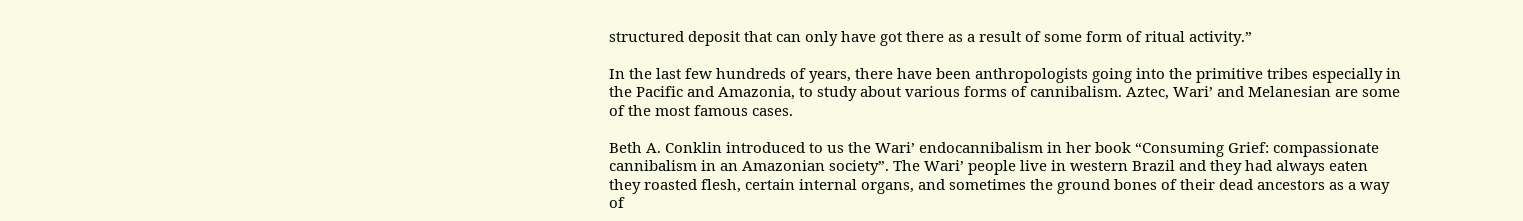structured deposit that can only have got there as a result of some form of ritual activity.”

In the last few hundreds of years, there have been anthropologists going into the primitive tribes especially in the Pacific and Amazonia, to study about various forms of cannibalism. Aztec, Wari’ and Melanesian are some of the most famous cases.

Beth A. Conklin introduced to us the Wari’ endocannibalism in her book “Consuming Grief: compassionate cannibalism in an Amazonian society”. The Wari’ people live in western Brazil and they had always eaten they roasted flesh, certain internal organs, and sometimes the ground bones of their dead ancestors as a way of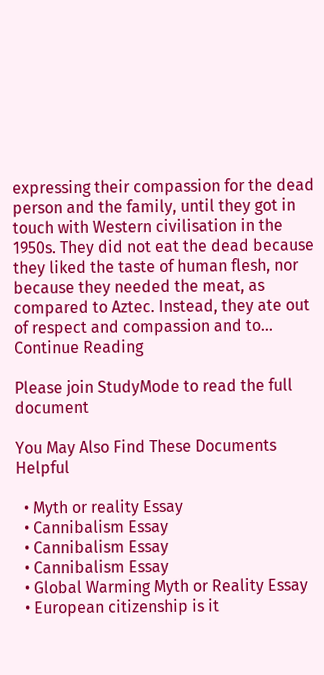expressing their compassion for the dead person and the family, until they got in touch with Western civilisation in the 1950s. They did not eat the dead because they liked the taste of human flesh, nor because they needed the meat, as compared to Aztec. Instead, they ate out of respect and compassion and to...
Continue Reading

Please join StudyMode to read the full document

You May Also Find These Documents Helpful

  • Myth or reality Essay
  • Cannibalism Essay
  • Cannibalism Essay
  • Cannibalism Essay
  • Global Warming Myth or Reality Essay
  • European citizenship is it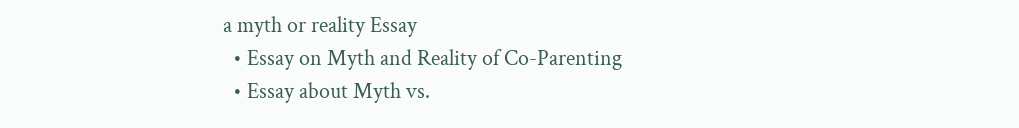a myth or reality Essay
  • Essay on Myth and Reality of Co-Parenting
  • Essay about Myth vs.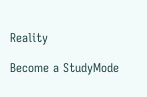Reality

Become a StudyMode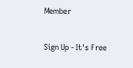Member

Sign Up - It's Free